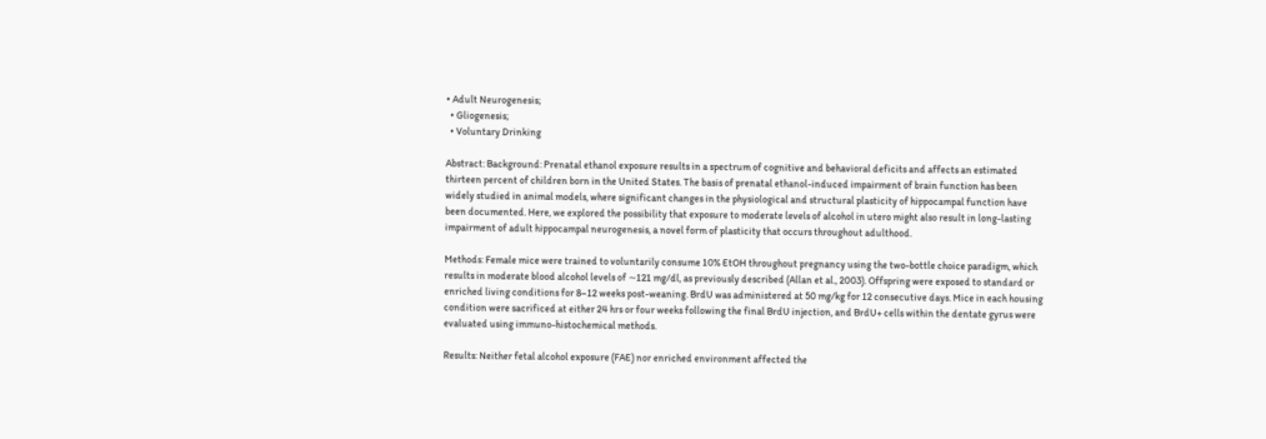• Adult Neurogenesis;
  • Gliogenesis;
  • Voluntary Drinking

Abstract: Background: Prenatal ethanol exposure results in a spectrum of cognitive and behavioral deficits and affects an estimated thirteen percent of children born in the United States. The basis of prenatal ethanol-induced impairment of brain function has been widely studied in animal models, where significant changes in the physiological and structural plasticity of hippocampal function have been documented. Here, we explored the possibility that exposure to moderate levels of alcohol in utero might also result in long-lasting impairment of adult hippocampal neurogenesis, a novel form of plasticity that occurs throughout adulthood.

Methods: Female mice were trained to voluntarily consume 10% EtOH throughout pregnancy using the two-bottle choice paradigm, which results in moderate blood alcohol levels of ∼121 mg/dl, as previously described (Allan et al., 2003). Offspring were exposed to standard or enriched living conditions for 8–12 weeks post-weaning. BrdU was administered at 50 mg/kg for 12 consecutive days. Mice in each housing condition were sacrificed at either 24 hrs or four weeks following the final BrdU injection, and BrdU+ cells within the dentate gyrus were evaluated using immuno-histochemical methods.

Results: Neither fetal alcohol exposure (FAE) nor enriched environment affected the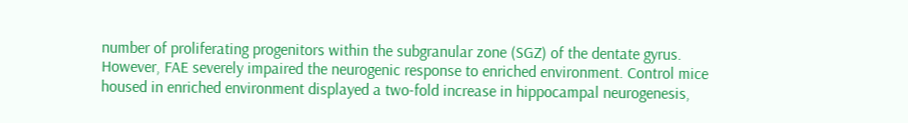number of proliferating progenitors within the subgranular zone (SGZ) of the dentate gyrus. However, FAE severely impaired the neurogenic response to enriched environment. Control mice housed in enriched environment displayed a two-fold increase in hippocampal neurogenesis,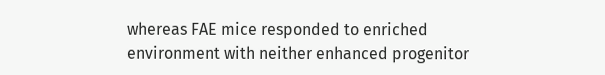whereas FAE mice responded to enriched environment with neither enhanced progenitor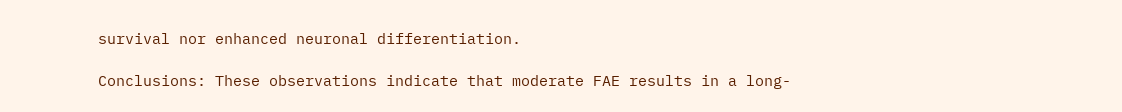survival nor enhanced neuronal differentiation.

Conclusions: These observations indicate that moderate FAE results in a long-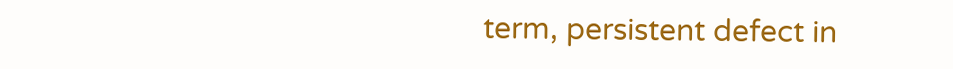term, persistent defect in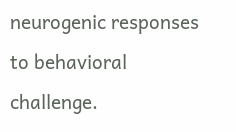neurogenic responses to behavioral challenge.